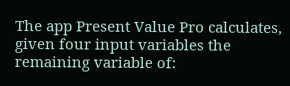The app Present Value Pro calculates, given four input variables the remaining variable of: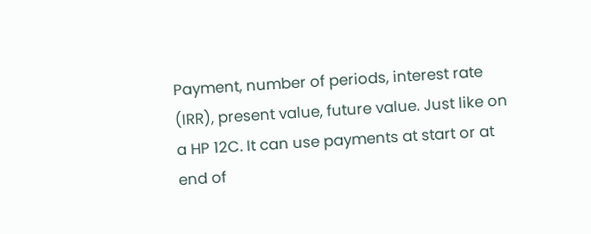Payment, number of periods, interest rate (IRR), present value, future value. Just like on a HP 12C. It can use payments at start or at end of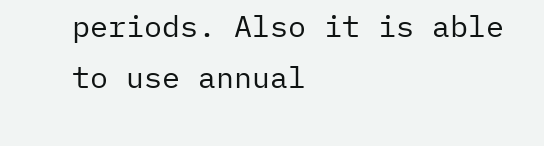periods. Also it is able to use annual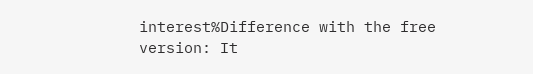interest%Difference with the free version: It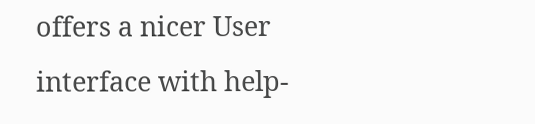offers a nicer User interface with help-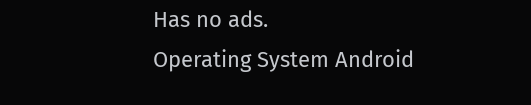Has no ads.
Operating System Android